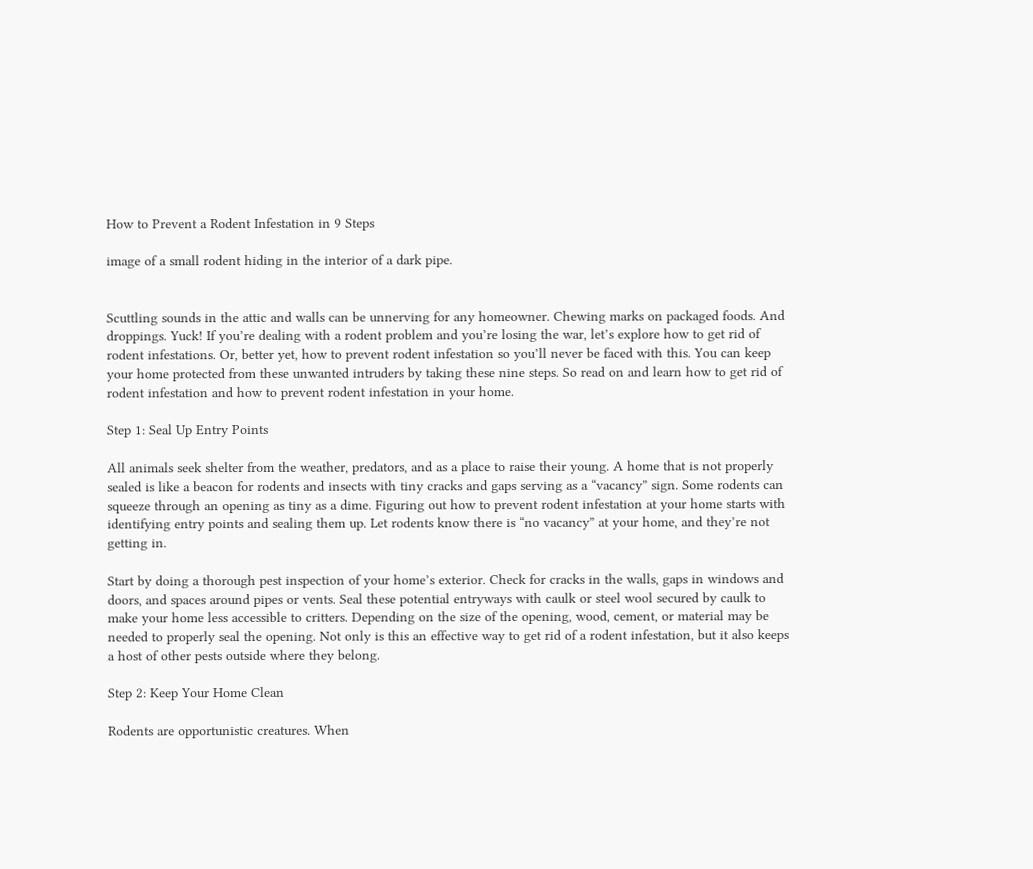How to Prevent a Rodent Infestation in 9 Steps

image of a small rodent hiding in the interior of a dark pipe.


Scuttling sounds in the attic and walls can be unnerving for any homeowner. Chewing marks on packaged foods. And droppings. Yuck! If you’re dealing with a rodent problem and you’re losing the war, let’s explore how to get rid of rodent infestations. Or, better yet, how to prevent rodent infestation so you’ll never be faced with this. You can keep your home protected from these unwanted intruders by taking these nine steps. So read on and learn how to get rid of rodent infestation and how to prevent rodent infestation in your home.

Step 1: Seal Up Entry Points

All animals seek shelter from the weather, predators, and as a place to raise their young. A home that is not properly sealed is like a beacon for rodents and insects with tiny cracks and gaps serving as a “vacancy” sign. Some rodents can squeeze through an opening as tiny as a dime. Figuring out how to prevent rodent infestation at your home starts with identifying entry points and sealing them up. Let rodents know there is “no vacancy” at your home, and they’re not getting in.

Start by doing a thorough pest inspection of your home’s exterior. Check for cracks in the walls, gaps in windows and doors, and spaces around pipes or vents. Seal these potential entryways with caulk or steel wool secured by caulk to make your home less accessible to critters. Depending on the size of the opening, wood, cement, or material may be needed to properly seal the opening. Not only is this an effective way to get rid of a rodent infestation, but it also keeps a host of other pests outside where they belong.

Step 2: Keep Your Home Clean

Rodents are opportunistic creatures. When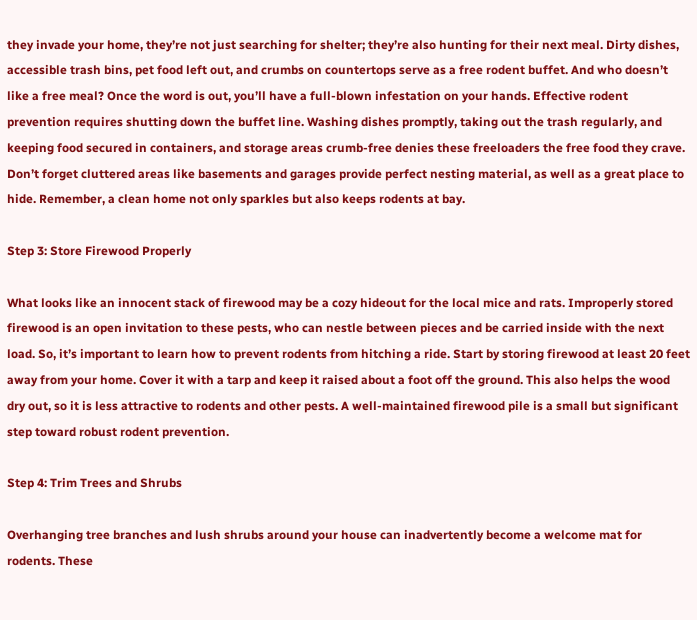they invade your home, they’re not just searching for shelter; they’re also hunting for their next meal. Dirty dishes, accessible trash bins, pet food left out, and crumbs on countertops serve as a free rodent buffet. And who doesn’t like a free meal? Once the word is out, you’ll have a full-blown infestation on your hands. Effective rodent prevention requires shutting down the buffet line. Washing dishes promptly, taking out the trash regularly, and keeping food secured in containers, and storage areas crumb-free denies these freeloaders the free food they crave. Don’t forget cluttered areas like basements and garages provide perfect nesting material, as well as a great place to hide. Remember, a clean home not only sparkles but also keeps rodents at bay.

Step 3: Store Firewood Properly

What looks like an innocent stack of firewood may be a cozy hideout for the local mice and rats. Improperly stored firewood is an open invitation to these pests, who can nestle between pieces and be carried inside with the next load. So, it’s important to learn how to prevent rodents from hitching a ride. Start by storing firewood at least 20 feet away from your home. Cover it with a tarp and keep it raised about a foot off the ground. This also helps the wood dry out, so it is less attractive to rodents and other pests. A well-maintained firewood pile is a small but significant step toward robust rodent prevention.

Step 4: Trim Trees and Shrubs

Overhanging tree branches and lush shrubs around your house can inadvertently become a welcome mat for rodents. These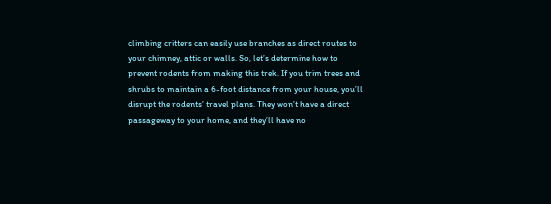climbing critters can easily use branches as direct routes to your chimney, attic or walls. So, let’s determine how to prevent rodents from making this trek. If you trim trees and shrubs to maintain a 6-foot distance from your house, you’ll disrupt the rodents’ travel plans. They won’t have a direct passageway to your home, and they’ll have no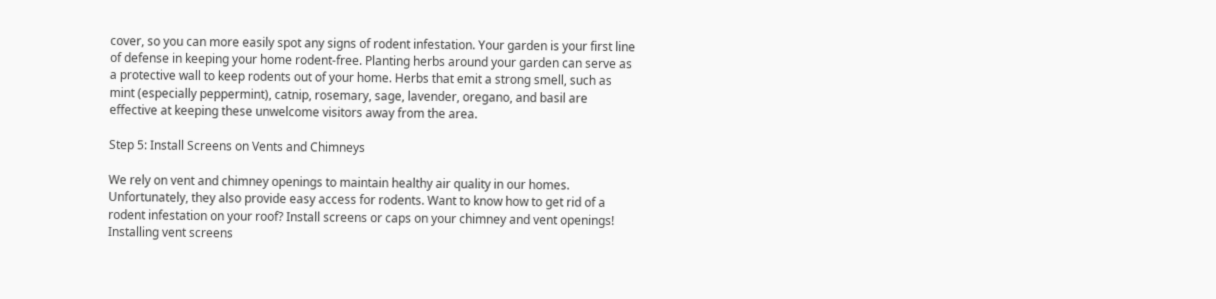cover, so you can more easily spot any signs of rodent infestation. Your garden is your first line of defense in keeping your home rodent-free. Planting herbs around your garden can serve as a protective wall to keep rodents out of your home. Herbs that emit a strong smell, such as mint (especially peppermint), catnip, rosemary, sage, lavender, oregano, and basil are effective at keeping these unwelcome visitors away from the area.

Step 5: Install Screens on Vents and Chimneys

We rely on vent and chimney openings to maintain healthy air quality in our homes. Unfortunately, they also provide easy access for rodents. Want to know how to get rid of a rodent infestation on your roof? Install screens or caps on your chimney and vent openings! Installing vent screens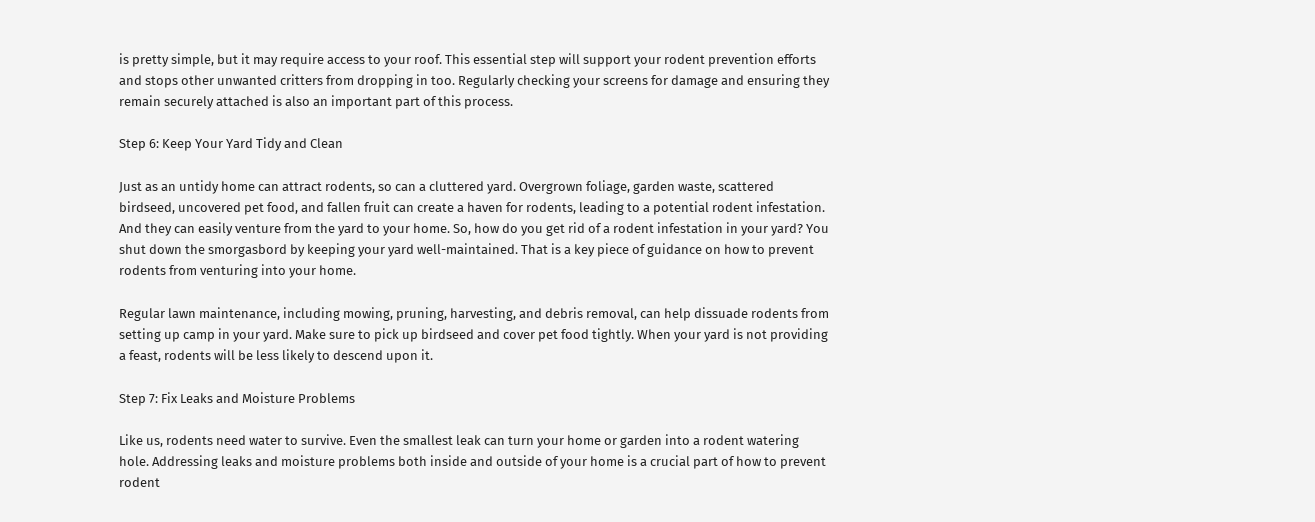is pretty simple, but it may require access to your roof. This essential step will support your rodent prevention efforts and stops other unwanted critters from dropping in too. Regularly checking your screens for damage and ensuring they remain securely attached is also an important part of this process.

Step 6: Keep Your Yard Tidy and Clean

Just as an untidy home can attract rodents, so can a cluttered yard. Overgrown foliage, garden waste, scattered birdseed, uncovered pet food, and fallen fruit can create a haven for rodents, leading to a potential rodent infestation. And they can easily venture from the yard to your home. So, how do you get rid of a rodent infestation in your yard? You shut down the smorgasbord by keeping your yard well-maintained. That is a key piece of guidance on how to prevent rodents from venturing into your home.

Regular lawn maintenance, including mowing, pruning, harvesting, and debris removal, can help dissuade rodents from setting up camp in your yard. Make sure to pick up birdseed and cover pet food tightly. When your yard is not providing a feast, rodents will be less likely to descend upon it.

Step 7: Fix Leaks and Moisture Problems

Like us, rodents need water to survive. Even the smallest leak can turn your home or garden into a rodent watering hole. Addressing leaks and moisture problems both inside and outside of your home is a crucial part of how to prevent rodent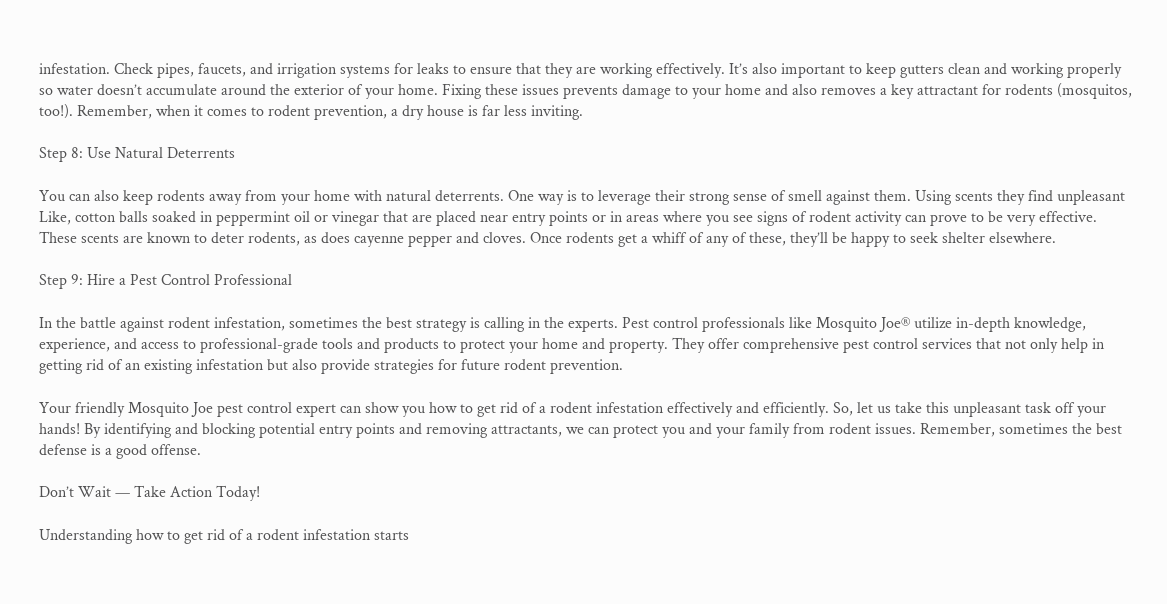infestation. Check pipes, faucets, and irrigation systems for leaks to ensure that they are working effectively. It’s also important to keep gutters clean and working properly so water doesn’t accumulate around the exterior of your home. Fixing these issues prevents damage to your home and also removes a key attractant for rodents (mosquitos, too!). Remember, when it comes to rodent prevention, a dry house is far less inviting.

Step 8: Use Natural Deterrents

You can also keep rodents away from your home with natural deterrents. One way is to leverage their strong sense of smell against them. Using scents they find unpleasant Like, cotton balls soaked in peppermint oil or vinegar that are placed near entry points or in areas where you see signs of rodent activity can prove to be very effective. These scents are known to deter rodents, as does cayenne pepper and cloves. Once rodents get a whiff of any of these, they’ll be happy to seek shelter elsewhere.

Step 9: Hire a Pest Control Professional

In the battle against rodent infestation, sometimes the best strategy is calling in the experts. Pest control professionals like Mosquito Joe® utilize in-depth knowledge, experience, and access to professional-grade tools and products to protect your home and property. They offer comprehensive pest control services that not only help in getting rid of an existing infestation but also provide strategies for future rodent prevention.

Your friendly Mosquito Joe pest control expert can show you how to get rid of a rodent infestation effectively and efficiently. So, let us take this unpleasant task off your hands! By identifying and blocking potential entry points and removing attractants, we can protect you and your family from rodent issues. Remember, sometimes the best defense is a good offense.

Don’t Wait — Take Action Today!

Understanding how to get rid of a rodent infestation starts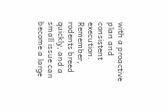with a proactive plan and consistent execution. Remember, rodents breed quickly, and a small issue can become a large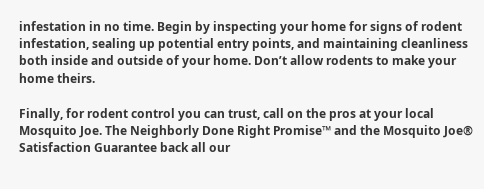infestation in no time. Begin by inspecting your home for signs of rodent infestation, sealing up potential entry points, and maintaining cleanliness both inside and outside of your home. Don’t allow rodents to make your home theirs.

Finally, for rodent control you can trust, call on the pros at your local Mosquito Joe. The Neighborly Done Right Promise™ and the Mosquito Joe® Satisfaction Guarantee back all our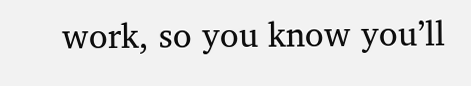work, so you know you’ll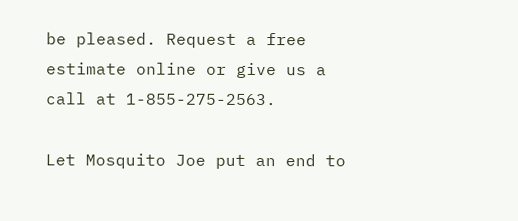be pleased. Request a free estimate online or give us a call at 1-855-275-2563.

Let Mosquito Joe put an end to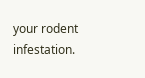your rodent infestation.